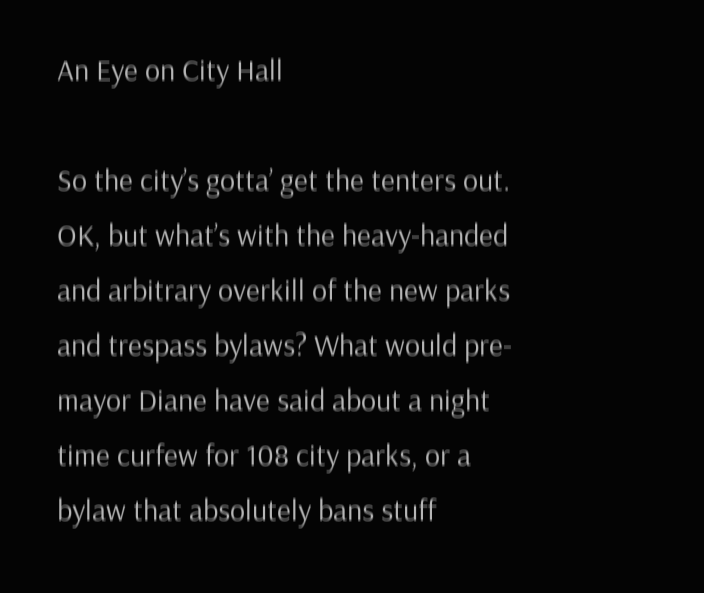An Eye on City Hall

So the city’s gotta’ get the tenters out. OK, but what’s with the heavy-handed and arbitrary overkill of the new parks and trespass bylaws? What would pre-mayor Diane have said about a night time curfew for 108 city parks, or a bylaw that absolutely bans stuff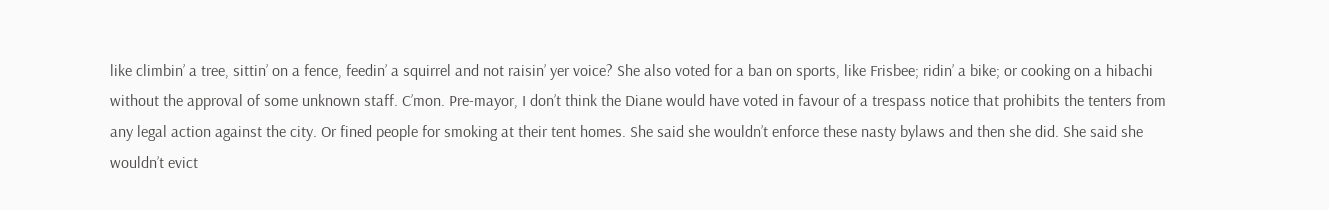like climbin’ a tree, sittin’ on a fence, feedin’ a squirrel and not raisin’ yer voice? She also voted for a ban on sports, like Frisbee; ridin’ a bike; or cooking on a hibachi without the approval of some unknown staff. C’mon. Pre-mayor, I don’t think the Diane would have voted in favour of a trespass notice that prohibits the tenters from any legal action against the city. Or fined people for smoking at their tent homes. She said she wouldn’t enforce these nasty bylaws and then she did. She said she wouldn’t evict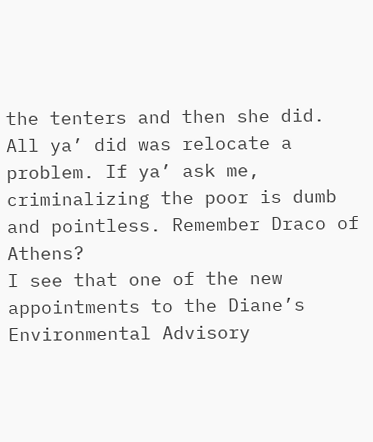the tenters and then she did. All ya’ did was relocate a problem. If ya’ ask me, criminalizing the poor is dumb and pointless. Remember Draco of Athens?
I see that one of the new appointments to the Diane’s Environmental Advisory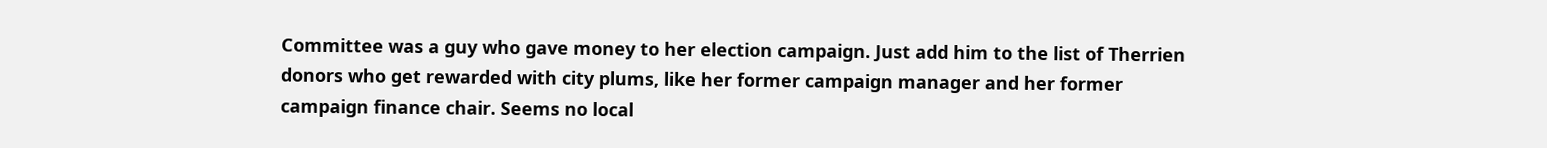Committee was a guy who gave money to her election campaign. Just add him to the list of Therrien donors who get rewarded with city plums, like her former campaign manager and her former campaign finance chair. Seems no local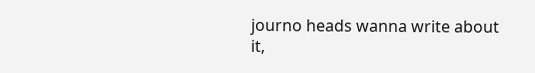journo heads wanna write about it,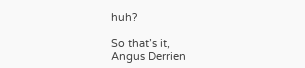huh?

So that’s it,
Angus Derrien